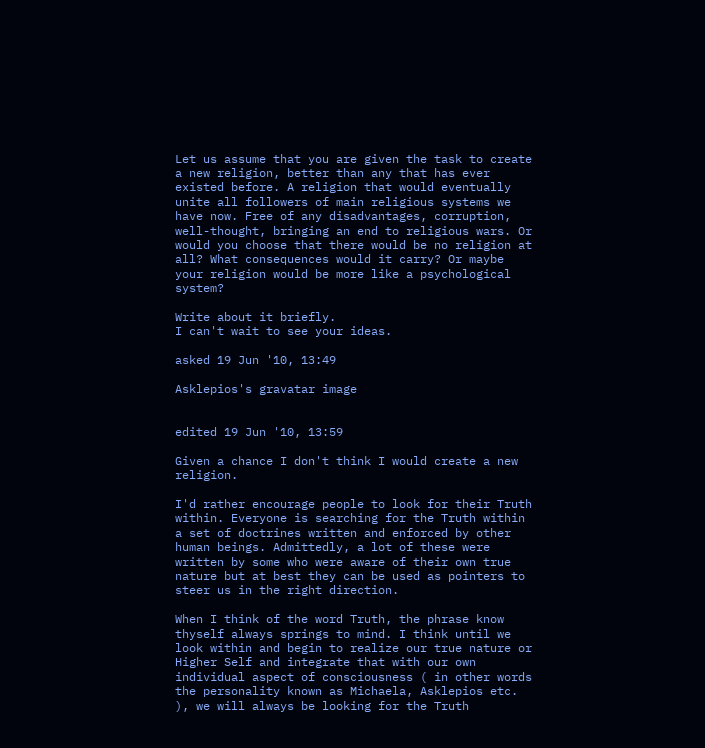Let us assume that you are given the task to create a new religion, better than any that has ever existed before. A religion that would eventually unite all followers of main religious systems we have now. Free of any disadvantages, corruption, well-thought, bringing an end to religious wars. Or would you choose that there would be no religion at all? What consequences would it carry? Or maybe your religion would be more like a psychological system?

Write about it briefly.
I can't wait to see your ideas.

asked 19 Jun '10, 13:49

Asklepios's gravatar image


edited 19 Jun '10, 13:59

Given a chance I don't think I would create a new religion.

I'd rather encourage people to look for their Truth within. Everyone is searching for the Truth within a set of doctrines written and enforced by other human beings. Admittedly, a lot of these were written by some who were aware of their own true nature but at best they can be used as pointers to steer us in the right direction.

When I think of the word Truth, the phrase know thyself always springs to mind. I think until we look within and begin to realize our true nature or Higher Self and integrate that with our own individual aspect of consciousness ( in other words the personality known as Michaela, Asklepios etc. ), we will always be looking for the Truth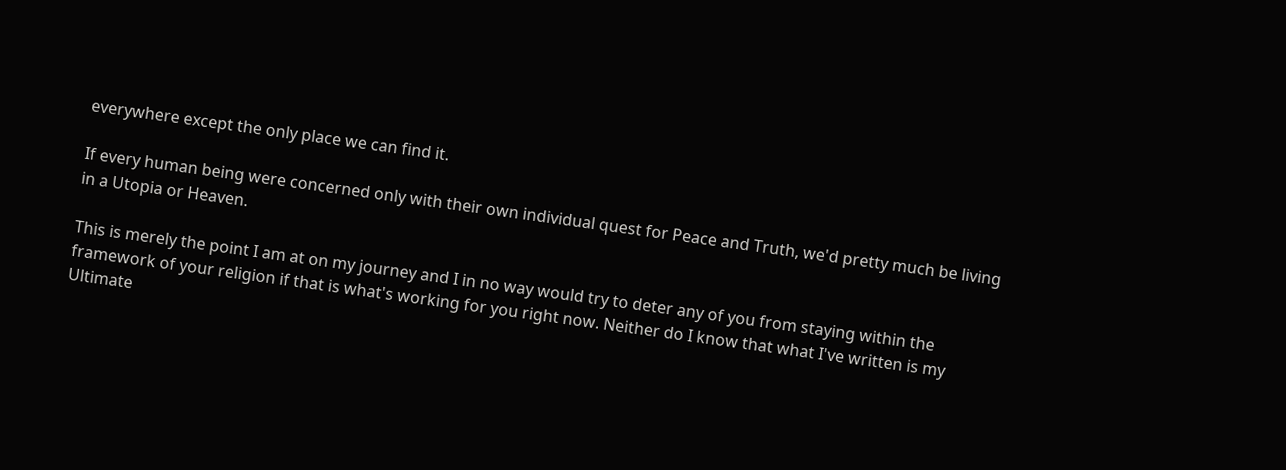everywhere except the only place we can find it.

If every human being were concerned only with their own individual quest for Peace and Truth, we'd pretty much be living in a Utopia or Heaven.

This is merely the point I am at on my journey and I in no way would try to deter any of you from staying within the framework of your religion if that is what's working for you right now. Neither do I know that what I've written is my Ultimate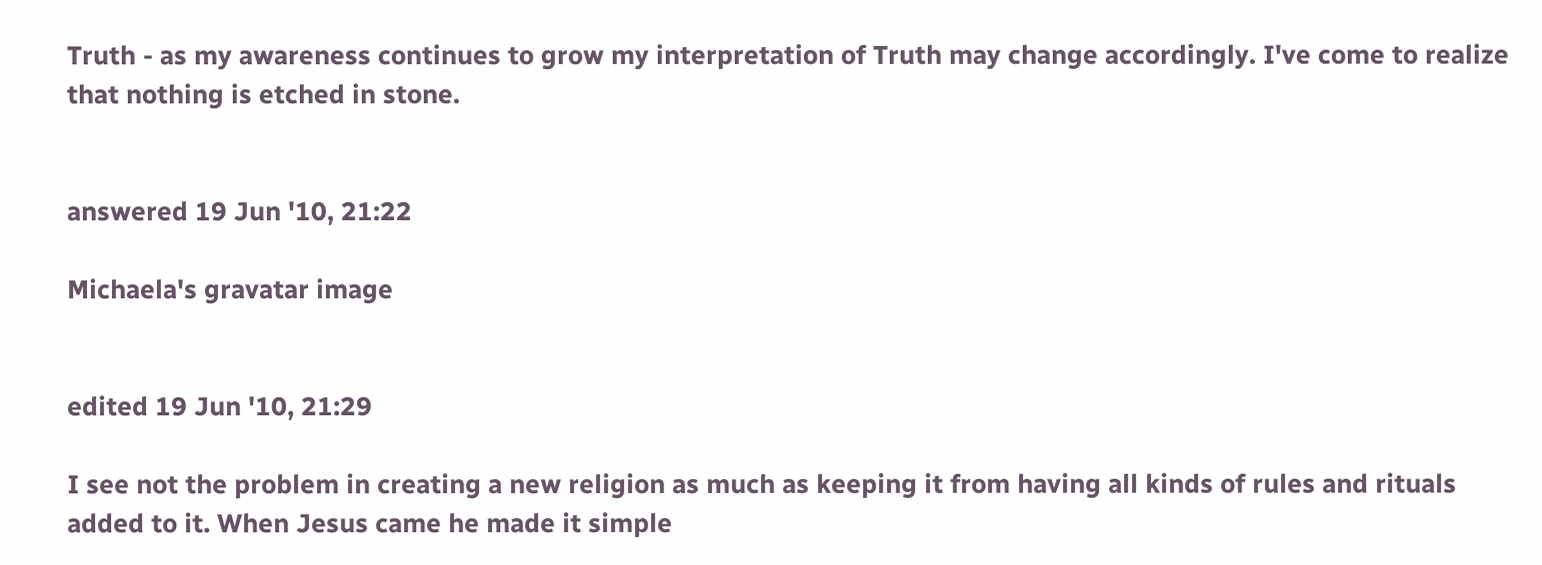Truth - as my awareness continues to grow my interpretation of Truth may change accordingly. I've come to realize that nothing is etched in stone.


answered 19 Jun '10, 21:22

Michaela's gravatar image


edited 19 Jun '10, 21:29

I see not the problem in creating a new religion as much as keeping it from having all kinds of rules and rituals added to it. When Jesus came he made it simple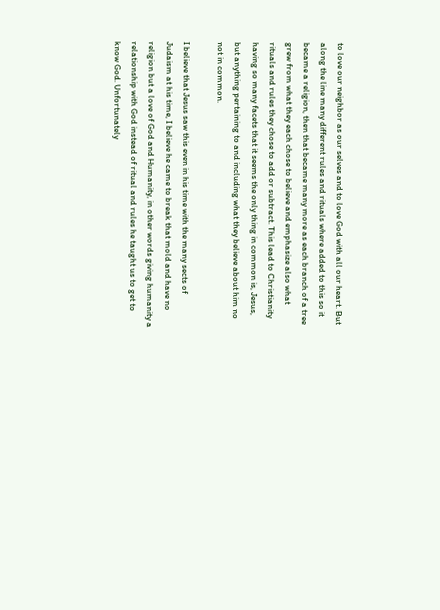to love our neighbor as our selves and to love God with all our heart. But along the line many different rules and rituals where added to this so it became a religion, then that became many more as each branch of a tree grew from what they each chose to believe and emphasize also what rituals and rules they chose to add or subtract. This lead to Christianity having so many facets that it seems the only thing in common is, Jesus, but anything pertaining to and including what they believe about him no not in common.

I believe that Jesus saw this even in his time with the many sects of Judaism at his time, I believe he came to break that mold and have no religion but a love of God and Humanity, in other words giving humanity a relationship with God instead of ritual and rules he taught us to get to know God. Unfortunately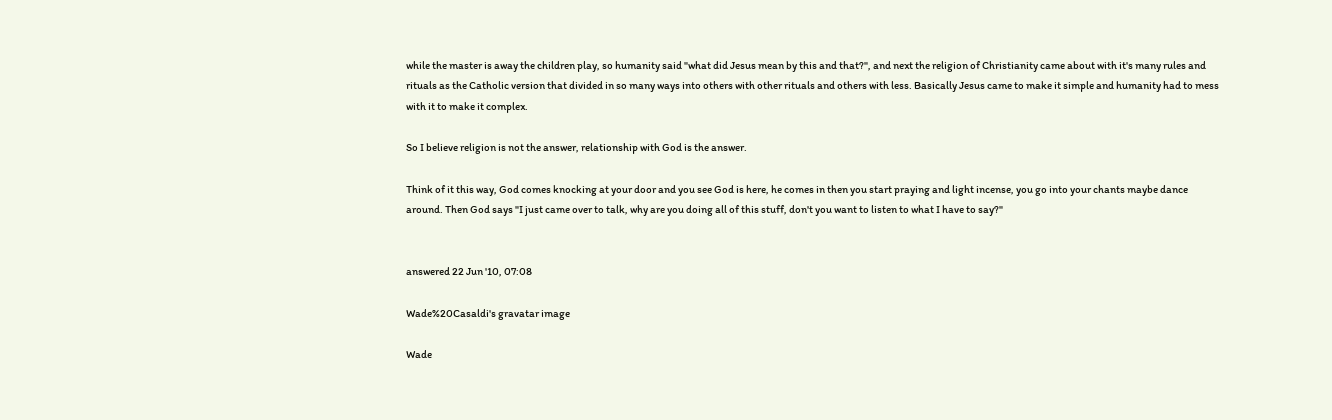while the master is away the children play, so humanity said "what did Jesus mean by this and that?", and next the religion of Christianity came about with it's many rules and rituals as the Catholic version that divided in so many ways into others with other rituals and others with less. Basically Jesus came to make it simple and humanity had to mess with it to make it complex.

So I believe religion is not the answer, relationship with God is the answer.

Think of it this way, God comes knocking at your door and you see God is here, he comes in then you start praying and light incense, you go into your chants maybe dance around. Then God says "I just came over to talk, why are you doing all of this stuff, don't you want to listen to what I have to say?"


answered 22 Jun '10, 07:08

Wade%20Casaldi's gravatar image

Wade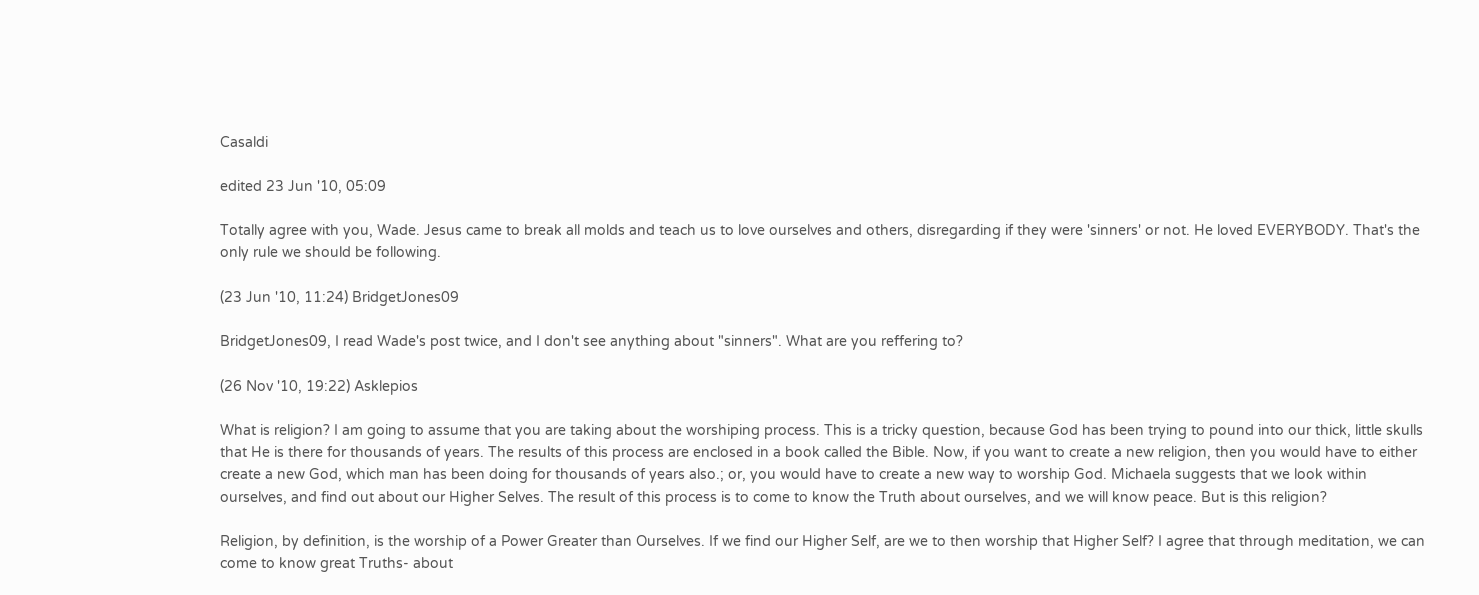Casaldi

edited 23 Jun '10, 05:09

Totally agree with you, Wade. Jesus came to break all molds and teach us to love ourselves and others, disregarding if they were 'sinners' or not. He loved EVERYBODY. That's the only rule we should be following.

(23 Jun '10, 11:24) BridgetJones09

BridgetJones09, I read Wade's post twice, and I don't see anything about "sinners". What are you reffering to?

(26 Nov '10, 19:22) Asklepios

What is religion? I am going to assume that you are taking about the worshiping process. This is a tricky question, because God has been trying to pound into our thick, little skulls that He is there for thousands of years. The results of this process are enclosed in a book called the Bible. Now, if you want to create a new religion, then you would have to either create a new God, which man has been doing for thousands of years also.; or, you would have to create a new way to worship God. Michaela suggests that we look within ourselves, and find out about our Higher Selves. The result of this process is to come to know the Truth about ourselves, and we will know peace. But is this religion?

Religion, by definition, is the worship of a Power Greater than Ourselves. If we find our Higher Self, are we to then worship that Higher Self? I agree that through meditation, we can come to know great Truths- about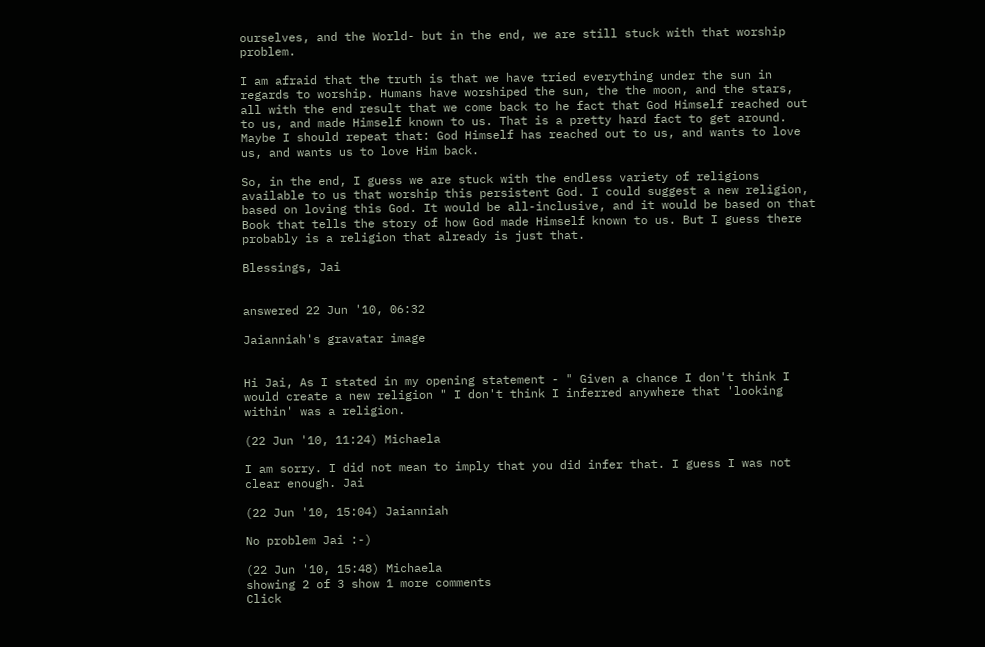ourselves, and the World- but in the end, we are still stuck with that worship problem.

I am afraid that the truth is that we have tried everything under the sun in regards to worship. Humans have worshiped the sun, the the moon, and the stars, all with the end result that we come back to he fact that God Himself reached out to us, and made Himself known to us. That is a pretty hard fact to get around. Maybe I should repeat that: God Himself has reached out to us, and wants to love us, and wants us to love Him back.

So, in the end, I guess we are stuck with the endless variety of religions available to us that worship this persistent God. I could suggest a new religion, based on loving this God. It would be all-inclusive, and it would be based on that Book that tells the story of how God made Himself known to us. But I guess there probably is a religion that already is just that.

Blessings, Jai


answered 22 Jun '10, 06:32

Jaianniah's gravatar image


Hi Jai, As I stated in my opening statement - " Given a chance I don't think I would create a new religion " I don't think I inferred anywhere that 'looking within' was a religion.

(22 Jun '10, 11:24) Michaela

I am sorry. I did not mean to imply that you did infer that. I guess I was not clear enough. Jai

(22 Jun '10, 15:04) Jaianniah

No problem Jai :-)

(22 Jun '10, 15:48) Michaela
showing 2 of 3 show 1 more comments
Click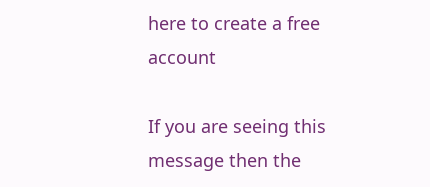here to create a free account

If you are seeing this message then the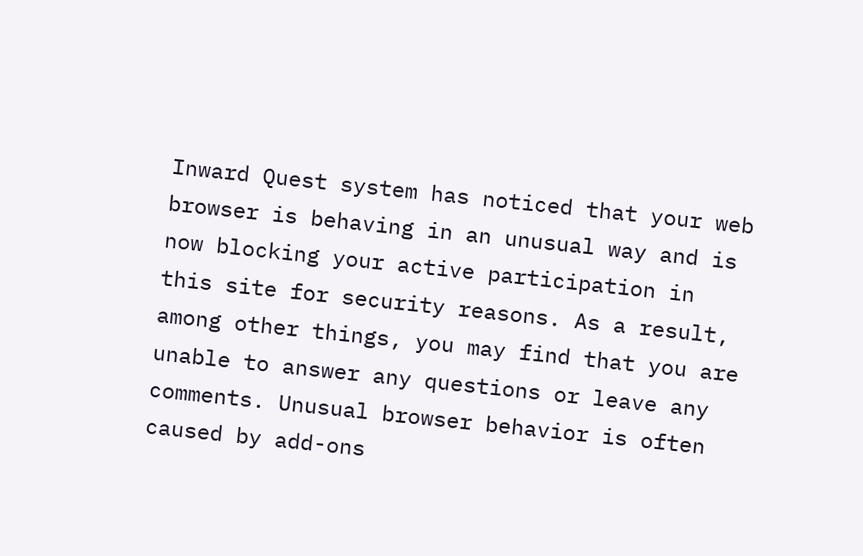Inward Quest system has noticed that your web browser is behaving in an unusual way and is now blocking your active participation in this site for security reasons. As a result, among other things, you may find that you are unable to answer any questions or leave any comments. Unusual browser behavior is often caused by add-ons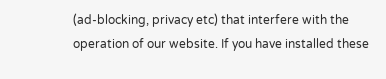(ad-blocking, privacy etc) that interfere with the operation of our website. If you have installed these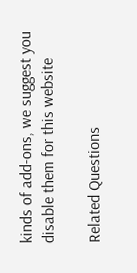kinds of add-ons, we suggest you disable them for this website

Related Questions